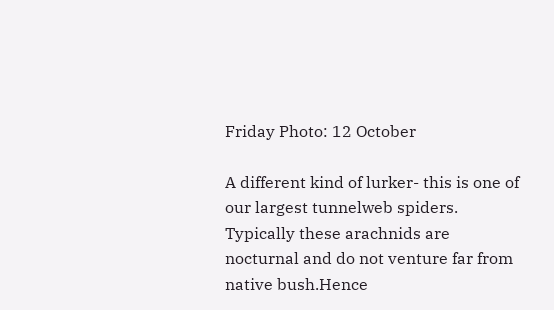Friday Photo: 12 October

A different kind of lurker- this is one of our largest tunnelweb spiders.  Typically these arachnids are nocturnal and do not venture far from native bush.Hence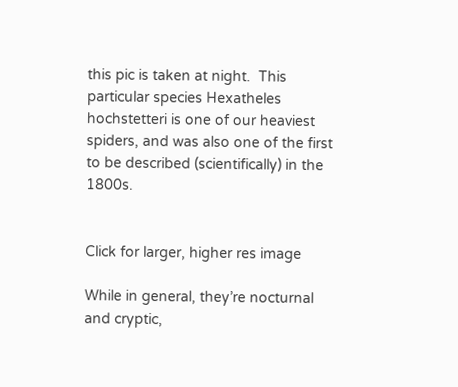this pic is taken at night.  This particular species Hexatheles hochstetteri is one of our heaviest spiders, and was also one of the first to be described (scientifically) in the 1800s.


Click for larger, higher res image

While in general, they’re nocturnal and cryptic,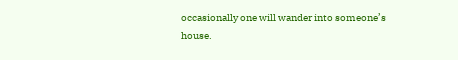occasionally one will wander into someone’s house.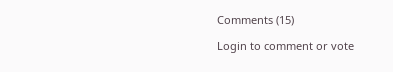Comments (15)

Login to comment or vote